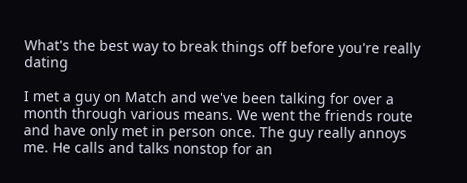What's the best way to break things off before you're really dating

I met a guy on Match and we've been talking for over a month through various means. We went the friends route and have only met in person once. The guy really annoys me. He calls and talks nonstop for an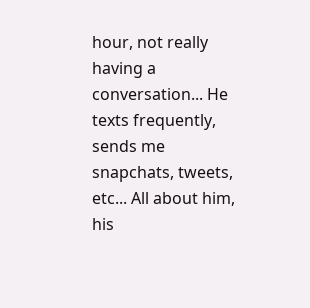hour, not really having a conversation... He texts frequently, sends me snapchats, tweets, etc... All about him, his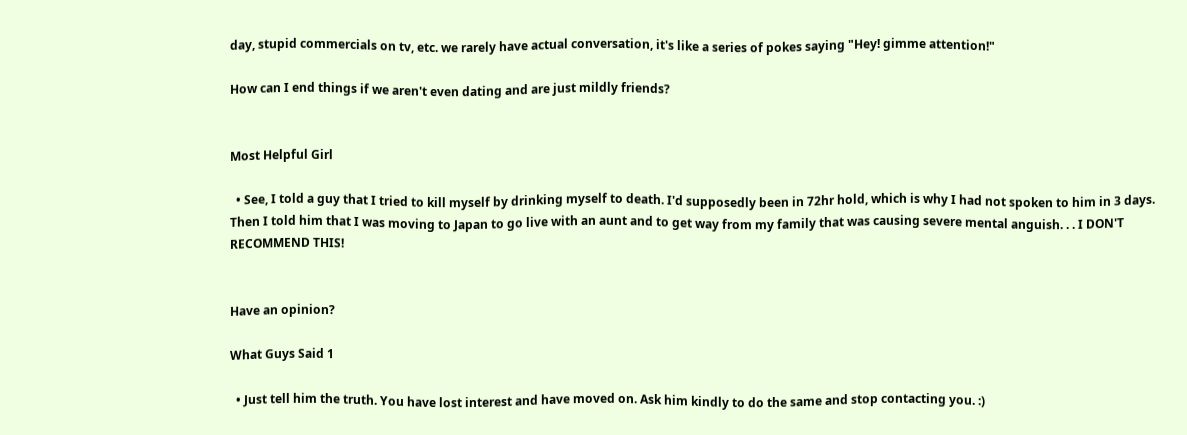day, stupid commercials on tv, etc. we rarely have actual conversation, it's like a series of pokes saying "Hey! gimme attention!"

How can I end things if we aren't even dating and are just mildly friends?


Most Helpful Girl

  • See, I told a guy that I tried to kill myself by drinking myself to death. I'd supposedly been in 72hr hold, which is why I had not spoken to him in 3 days. Then I told him that I was moving to Japan to go live with an aunt and to get way from my family that was causing severe mental anguish. . . I DON'T RECOMMEND THIS!


Have an opinion?

What Guys Said 1

  • Just tell him the truth. You have lost interest and have moved on. Ask him kindly to do the same and stop contacting you. :)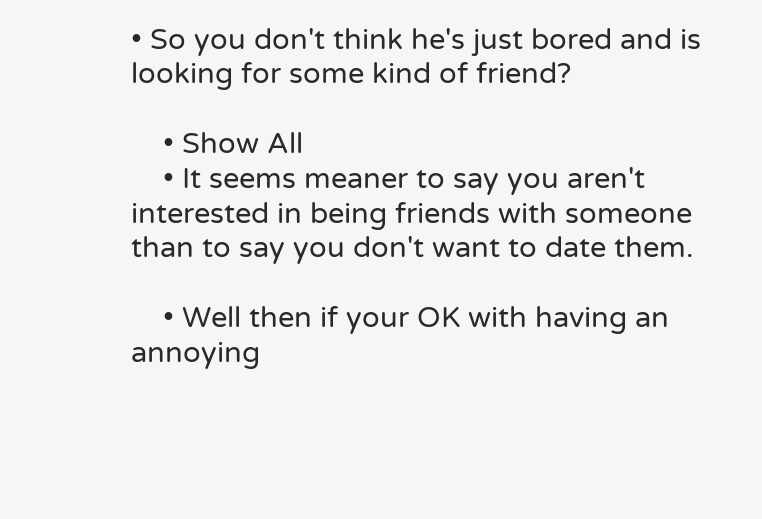• So you don't think he's just bored and is looking for some kind of friend?

    • Show All
    • It seems meaner to say you aren't interested in being friends with someone than to say you don't want to date them.

    • Well then if your OK with having an annoying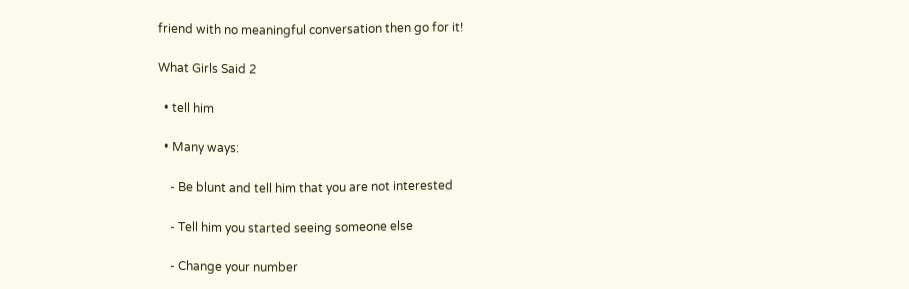friend with no meaningful conversation then go for it!

What Girls Said 2

  • tell him

  • Many ways:

    - Be blunt and tell him that you are not interested

    - Tell him you started seeing someone else

    - Change your number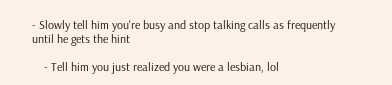- Slowly tell him you're busy and stop talking calls as frequently until he gets the hint

    - Tell him you just realized you were a lesbian, lol